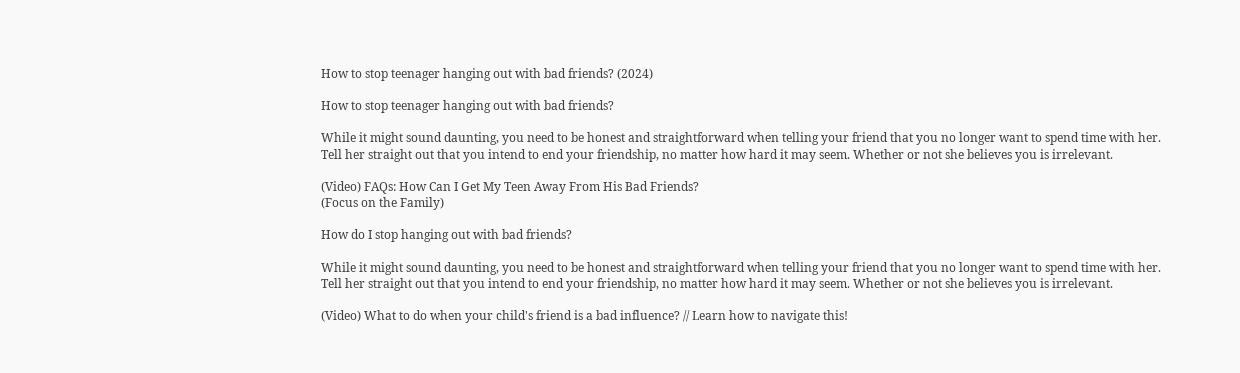How to stop teenager hanging out with bad friends? (2024)

How to stop teenager hanging out with bad friends?

While it might sound daunting, you need to be honest and straightforward when telling your friend that you no longer want to spend time with her. Tell her straight out that you intend to end your friendship, no matter how hard it may seem. Whether or not she believes you is irrelevant.

(Video) FAQs: How Can I Get My Teen Away From His Bad Friends?
(Focus on the Family)

How do I stop hanging out with bad friends?

While it might sound daunting, you need to be honest and straightforward when telling your friend that you no longer want to spend time with her. Tell her straight out that you intend to end your friendship, no matter how hard it may seem. Whether or not she believes you is irrelevant.

(Video) What to do when your child's friend is a bad influence? // Learn how to navigate this!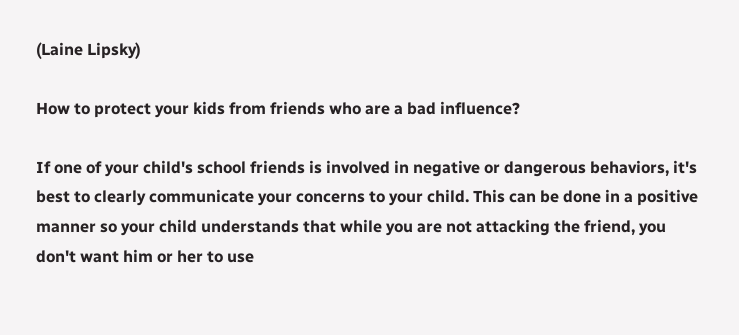(Laine Lipsky)

How to protect your kids from friends who are a bad influence?

If one of your child's school friends is involved in negative or dangerous behaviors, it's best to clearly communicate your concerns to your child. This can be done in a positive manner so your child understands that while you are not attacking the friend, you don't want him or her to use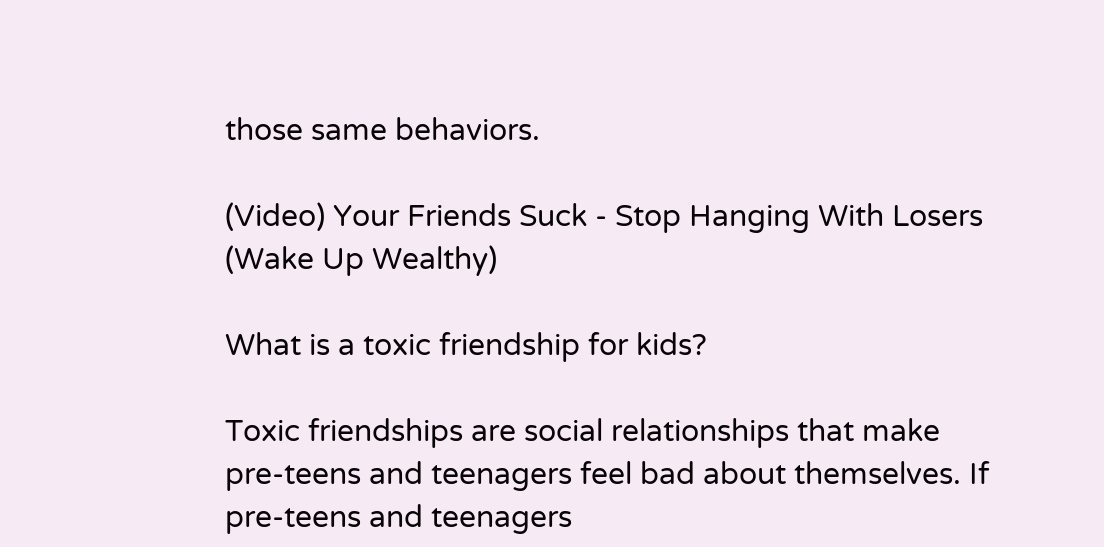those same behaviors.

(Video) Your Friends Suck - Stop Hanging With Losers
(Wake Up Wealthy)

What is a toxic friendship for kids?

Toxic friendships are social relationships that make pre-teens and teenagers feel bad about themselves. If pre-teens and teenagers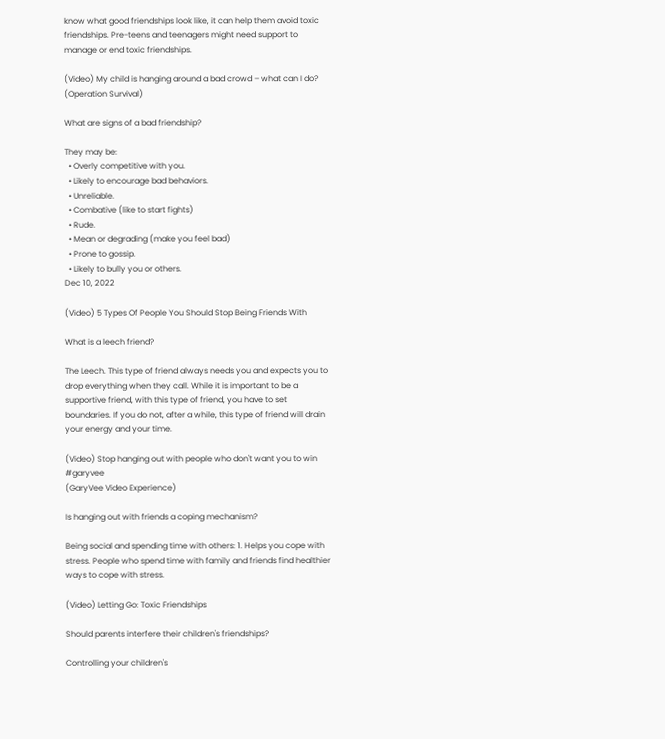know what good friendships look like, it can help them avoid toxic friendships. Pre-teens and teenagers might need support to manage or end toxic friendships.

(Video) My child is hanging around a bad crowd – what can I do?
(Operation Survival)

What are signs of a bad friendship?

They may be:
  • Overly competitive with you.
  • Likely to encourage bad behaviors.
  • Unreliable.
  • Combative (like to start fights)
  • Rude.
  • Mean or degrading (make you feel bad)
  • Prone to gossip.
  • Likely to bully you or others.
Dec 10, 2022

(Video) 5 Types Of People You Should Stop Being Friends With

What is a leech friend?

The Leech. This type of friend always needs you and expects you to drop everything when they call. While it is important to be a supportive friend, with this type of friend, you have to set boundaries. If you do not, after a while, this type of friend will drain your energy and your time.

(Video) Stop hanging out with people who don't want you to win #garyvee
(GaryVee Video Experience)

Is hanging out with friends a coping mechanism?

Being social and spending time with others: 1. Helps you cope with stress. People who spend time with family and friends find healthier ways to cope with stress.

(Video) Letting Go: Toxic Friendships

Should parents interfere their children's friendships?

Controlling your children's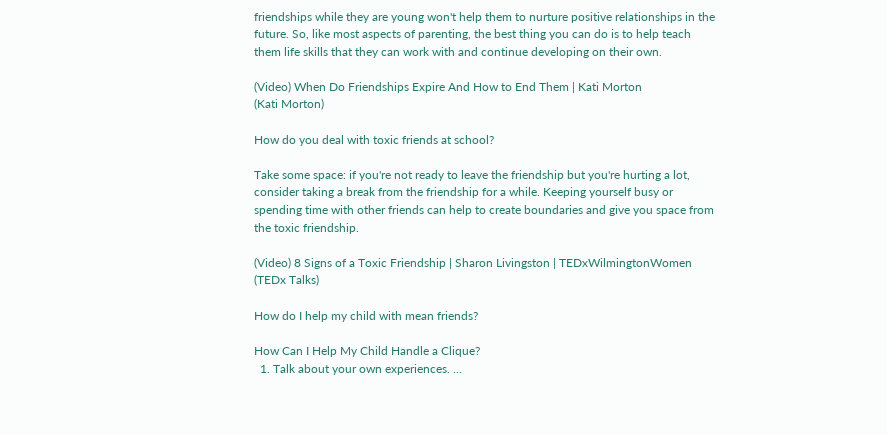friendships while they are young won't help them to nurture positive relationships in the future. So, like most aspects of parenting, the best thing you can do is to help teach them life skills that they can work with and continue developing on their own.

(Video) When Do Friendships Expire And How to End Them | Kati Morton
(Kati Morton)

How do you deal with toxic friends at school?

Take some space: if you're not ready to leave the friendship but you're hurting a lot, consider taking a break from the friendship for a while. Keeping yourself busy or spending time with other friends can help to create boundaries and give you space from the toxic friendship.

(Video) 8 Signs of a Toxic Friendship | Sharon Livingston | TEDxWilmingtonWomen
(TEDx Talks)

How do I help my child with mean friends?

How Can I Help My Child Handle a Clique?
  1. Talk about your own experiences. ...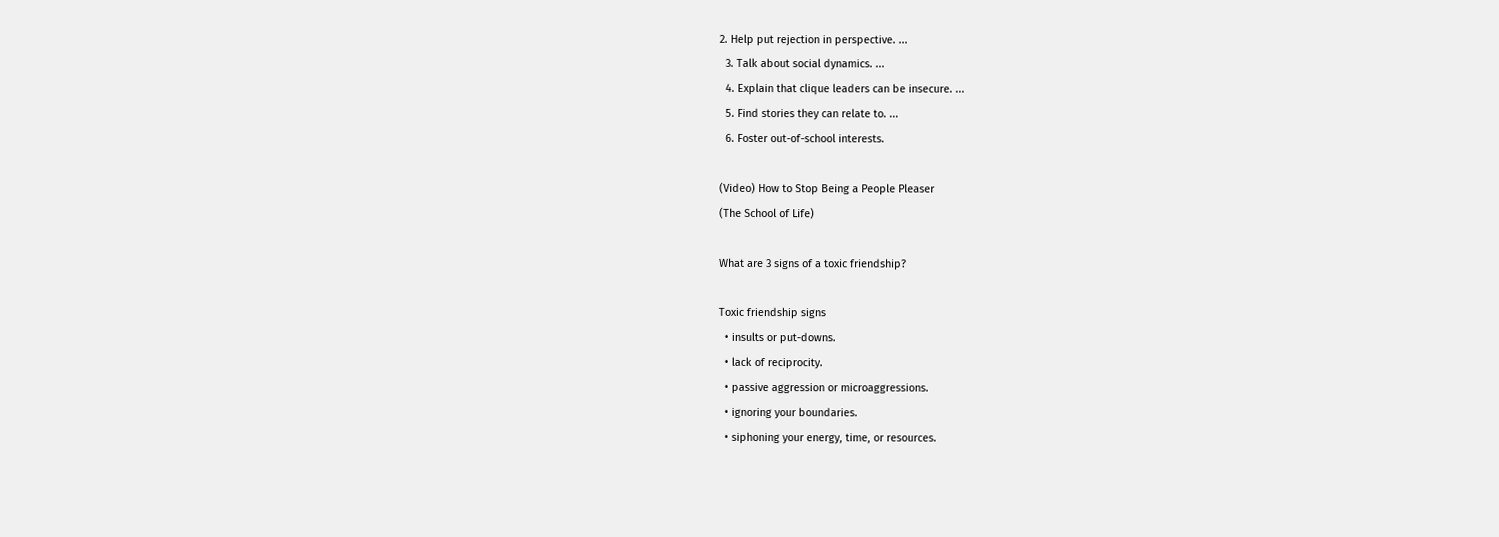2. Help put rejection in perspective. ...
  3. Talk about social dynamics. ...
  4. Explain that clique leaders can be insecure. ...
  5. Find stories they can relate to. ...
  6. Foster out-of-school interests.

(Video) How to Stop Being a People Pleaser
(The School of Life)

What are 3 signs of a toxic friendship?

Toxic friendship signs
  • insults or put-downs.
  • lack of reciprocity.
  • passive aggression or microaggressions.
  • ignoring your boundaries.
  • siphoning your energy, time, or resources.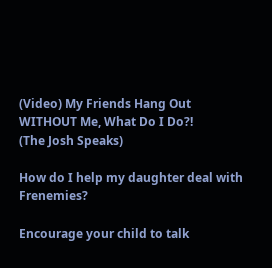(Video) My Friends Hang Out WITHOUT Me, What Do I Do?!
(The Josh Speaks)

How do I help my daughter deal with Frenemies?

Encourage your child to talk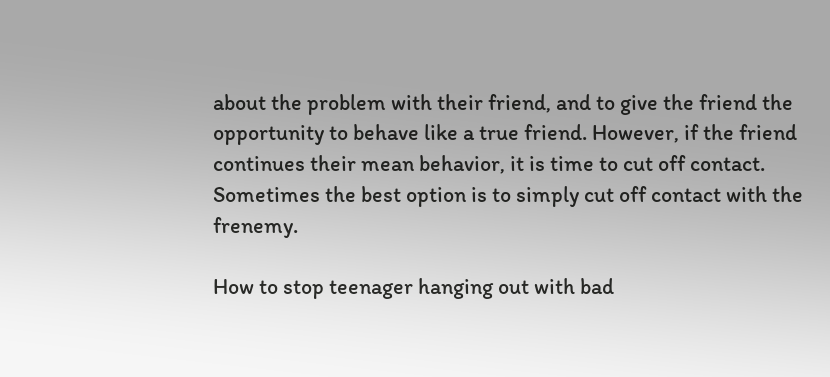about the problem with their friend, and to give the friend the opportunity to behave like a true friend. However, if the friend continues their mean behavior, it is time to cut off contact. Sometimes the best option is to simply cut off contact with the frenemy.

How to stop teenager hanging out with bad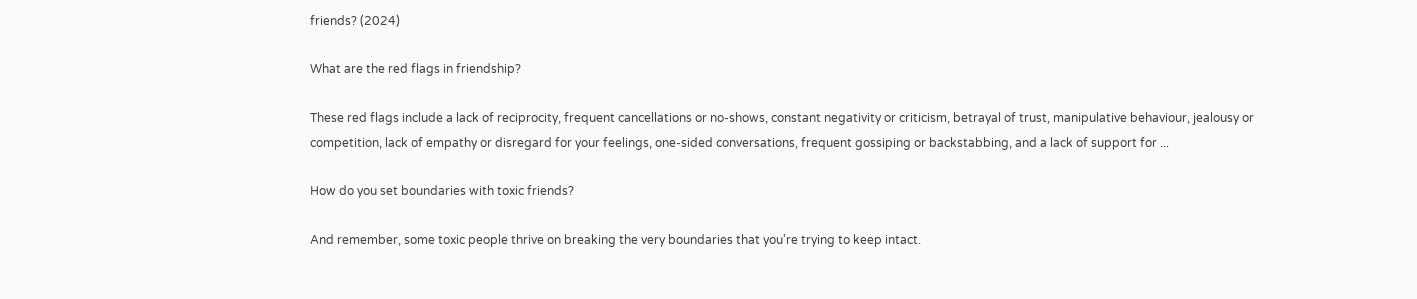friends? (2024)

What are the red flags in friendship?

These red flags include a lack of reciprocity, frequent cancellations or no-shows, constant negativity or criticism, betrayal of trust, manipulative behaviour, jealousy or competition, lack of empathy or disregard for your feelings, one-sided conversations, frequent gossiping or backstabbing, and a lack of support for ...

How do you set boundaries with toxic friends?

And remember, some toxic people thrive on breaking the very boundaries that you're trying to keep intact.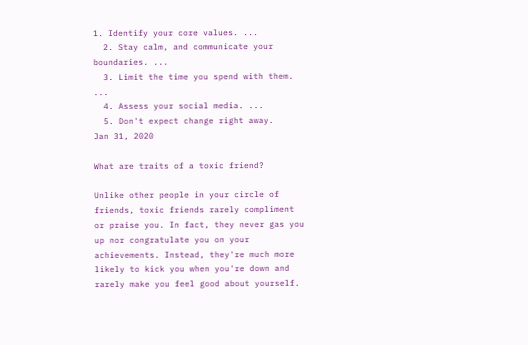1. Identify your core values. ...
  2. Stay calm, and communicate your boundaries. ...
  3. Limit the time you spend with them. ...
  4. Assess your social media. ...
  5. Don't expect change right away.
Jan 31, 2020

What are traits of a toxic friend?

Unlike other people in your circle of friends, toxic friends rarely compliment or praise you. In fact, they never gas you up nor congratulate you on your achievements. Instead, they're much more likely to kick you when you're down and rarely make you feel good about yourself.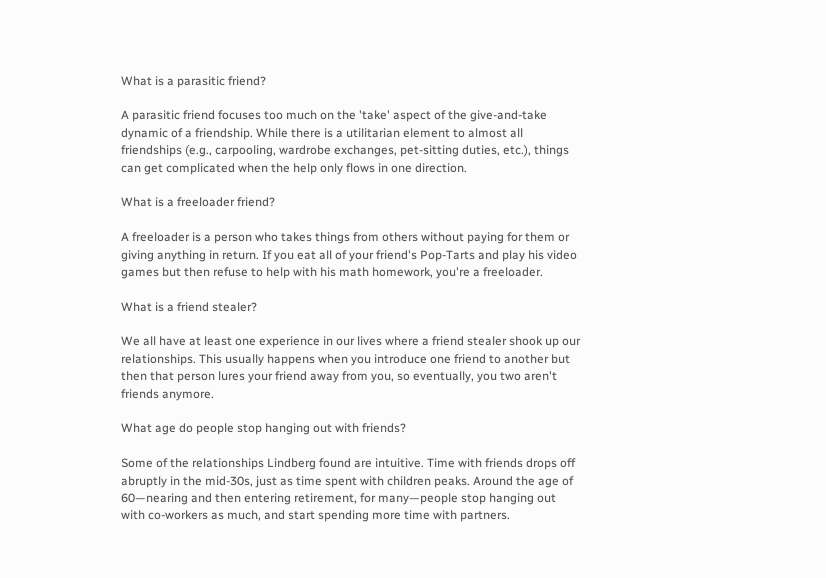What is a parasitic friend?

A parasitic friend focuses too much on the 'take' aspect of the give-and-take dynamic of a friendship. While there is a utilitarian element to almost all friendships (e.g., carpooling, wardrobe exchanges, pet-sitting duties, etc.), things can get complicated when the help only flows in one direction.

What is a freeloader friend?

A freeloader is a person who takes things from others without paying for them or giving anything in return. If you eat all of your friend's Pop-Tarts and play his video games but then refuse to help with his math homework, you're a freeloader.

What is a friend stealer?

We all have at least one experience in our lives where a friend stealer shook up our relationships. This usually happens when you introduce one friend to another but then that person lures your friend away from you, so eventually, you two aren't friends anymore.

What age do people stop hanging out with friends?

Some of the relationships Lindberg found are intuitive. Time with friends drops off abruptly in the mid-30s, just as time spent with children peaks. Around the age of 60—nearing and then entering retirement, for many—people stop hanging out with co-workers as much, and start spending more time with partners.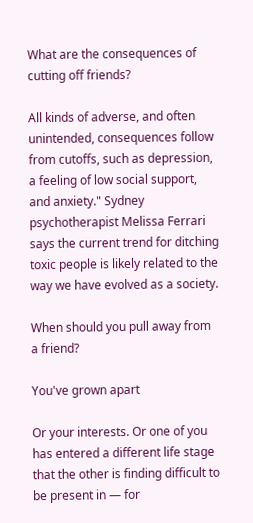What are the consequences of cutting off friends?

All kinds of adverse, and often unintended, consequences follow from cutoffs, such as depression, a feeling of low social support, and anxiety." Sydney psychotherapist Melissa Ferrari says the current trend for ditching toxic people is likely related to the way we have evolved as a society.

When should you pull away from a friend?

You've grown apart

Or your interests. Or one of you has entered a different life stage that the other is finding difficult to be present in — for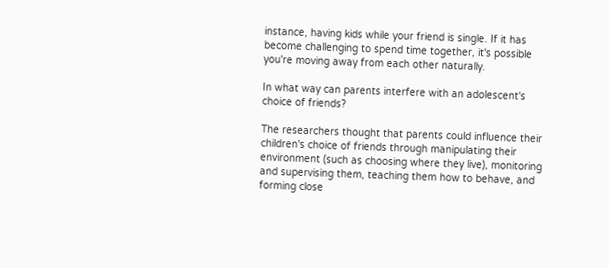instance, having kids while your friend is single. If it has become challenging to spend time together, it's possible you're moving away from each other naturally.

In what way can parents interfere with an adolescent's choice of friends?

The researchers thought that parents could influence their children's choice of friends through manipulating their environment (such as choosing where they live), monitoring and supervising them, teaching them how to behave, and forming close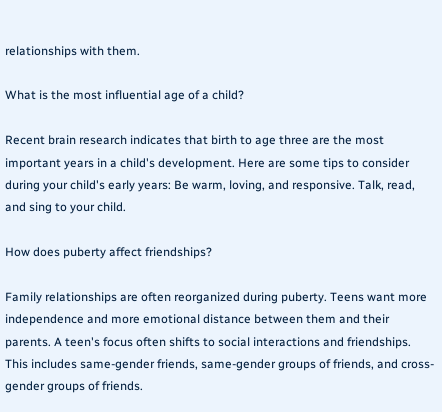relationships with them.

What is the most influential age of a child?

Recent brain research indicates that birth to age three are the most important years in a child's development. Here are some tips to consider during your child's early years: Be warm, loving, and responsive. Talk, read, and sing to your child.

How does puberty affect friendships?

Family relationships are often reorganized during puberty. Teens want more independence and more emotional distance between them and their parents. A teen's focus often shifts to social interactions and friendships. This includes same-gender friends, same-gender groups of friends, and cross-gender groups of friends.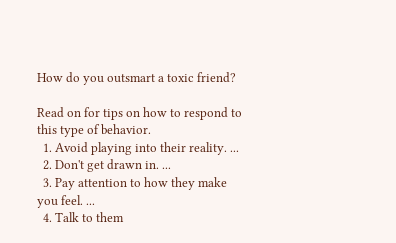How do you outsmart a toxic friend?

Read on for tips on how to respond to this type of behavior.
  1. Avoid playing into their reality. ...
  2. Don't get drawn in. ...
  3. Pay attention to how they make you feel. ...
  4. Talk to them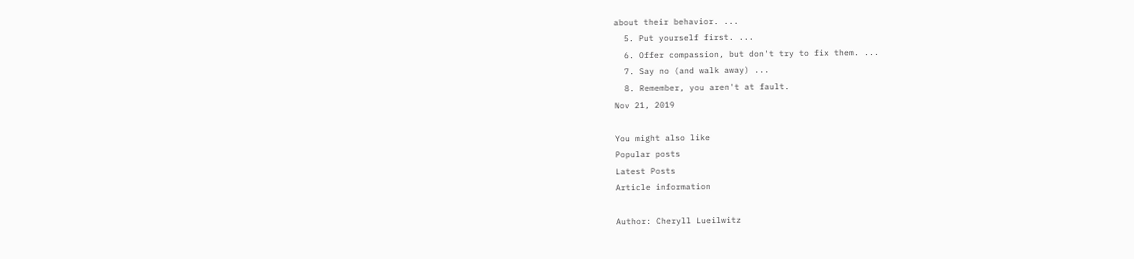about their behavior. ...
  5. Put yourself first. ...
  6. Offer compassion, but don't try to fix them. ...
  7. Say no (and walk away) ...
  8. Remember, you aren't at fault.
Nov 21, 2019

You might also like
Popular posts
Latest Posts
Article information

Author: Cheryll Lueilwitz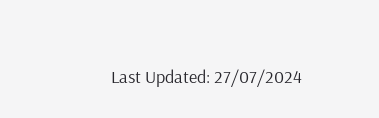Last Updated: 27/07/2024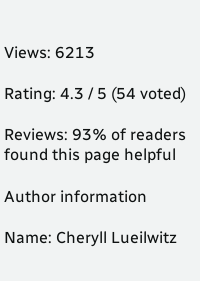Views: 6213

Rating: 4.3 / 5 (54 voted)

Reviews: 93% of readers found this page helpful

Author information

Name: Cheryll Lueilwitz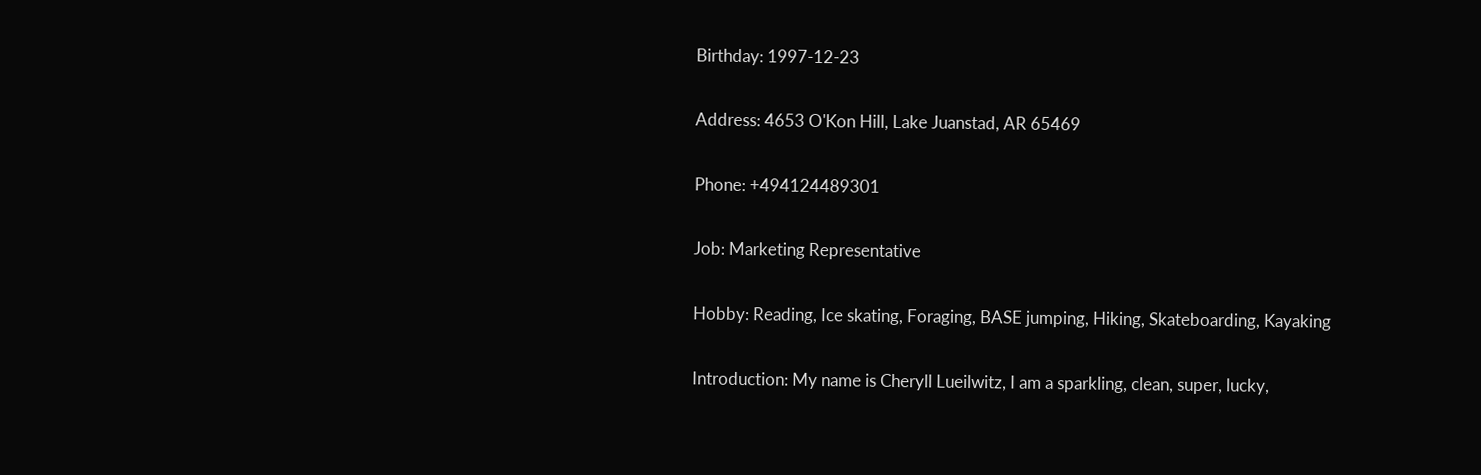Birthday: 1997-12-23

Address: 4653 O'Kon Hill, Lake Juanstad, AR 65469

Phone: +494124489301

Job: Marketing Representative

Hobby: Reading, Ice skating, Foraging, BASE jumping, Hiking, Skateboarding, Kayaking

Introduction: My name is Cheryll Lueilwitz, I am a sparkling, clean, super, lucky,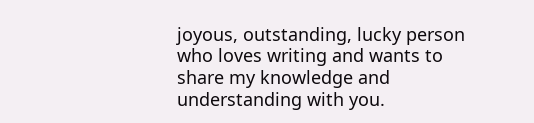joyous, outstanding, lucky person who loves writing and wants to share my knowledge and understanding with you.